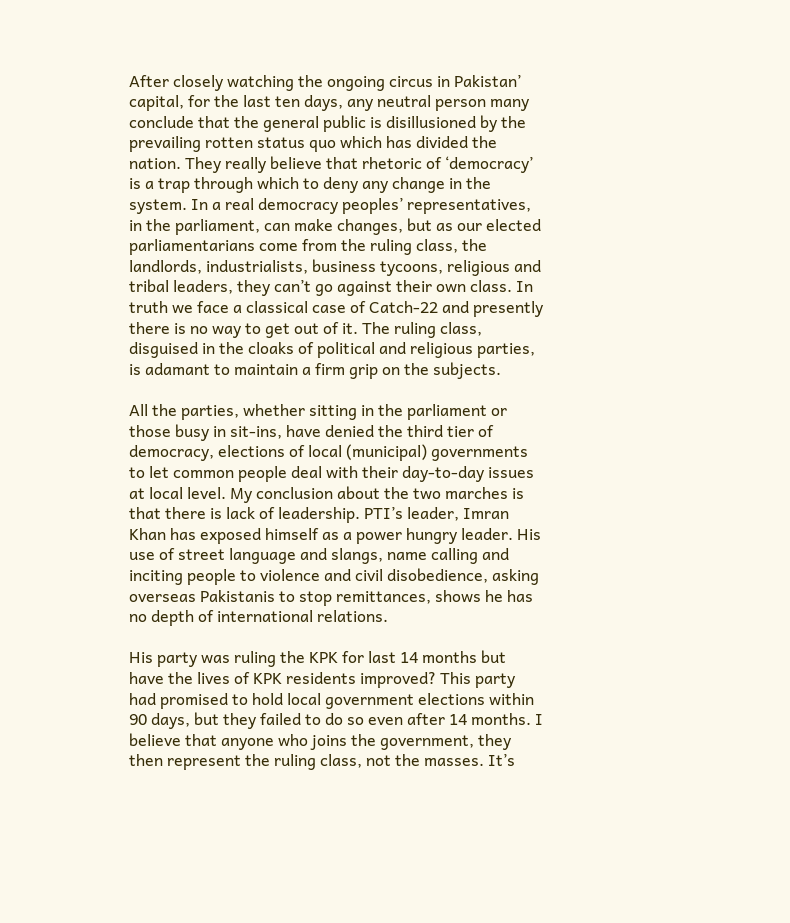After closely watching the ongoing circus in Pakistan’ capital, for the last ten days, any neutral person many conclude that the general public is disillusioned by the prevailing rotten status quo which has divided the nation. They really believe that rhetoric of ‘democracy’ is a trap through which to deny any change in the system. In a real democracy peoples’ representatives, in the parliament, can make changes, but as our elected parliamentarians come from the ruling class, the landlords, industrialists, business tycoons, religious and tribal leaders, they can’t go against their own class. In truth we face a classical case of Catch-22 and presently there is no way to get out of it. The ruling class, disguised in the cloaks of political and religious parties, is adamant to maintain a firm grip on the subjects.

All the parties, whether sitting in the parliament or those busy in sit-ins, have denied the third tier of democracy, elections of local (municipal) governments to let common people deal with their day-to-day issues at local level. My conclusion about the two marches is that there is lack of leadership. PTI’s leader, Imran Khan has exposed himself as a power hungry leader. His use of street language and slangs, name calling and inciting people to violence and civil disobedience, asking overseas Pakistanis to stop remittances, shows he has no depth of international relations.

His party was ruling the KPK for last 14 months but have the lives of KPK residents improved? This party had promised to hold local government elections within 90 days, but they failed to do so even after 14 months. I believe that anyone who joins the government, they then represent the ruling class, not the masses. It’s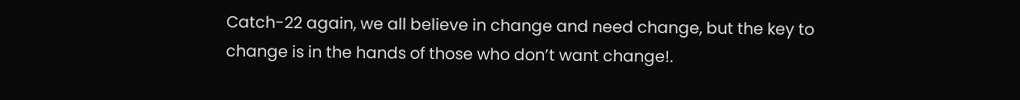Catch-22 again, we all believe in change and need change, but the key to change is in the hands of those who don’t want change!.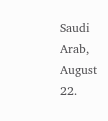Saudi Arab, August 22.